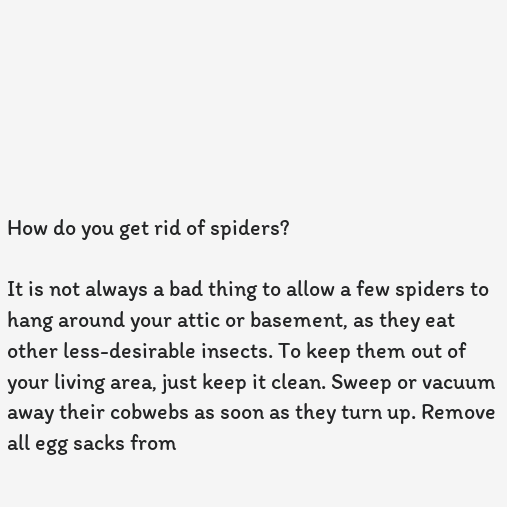How do you get rid of spiders?

It is not always a bad thing to allow a few spiders to hang around your attic or basement, as they eat other less-desirable insects. To keep them out of your living area, just keep it clean. Sweep or vacuum away their cobwebs as soon as they turn up. Remove all egg sacks from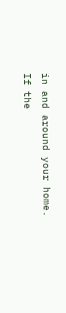in and around your home. If the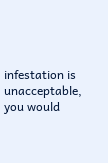infestation is unacceptable, you would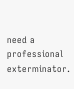need a professional exterminator.